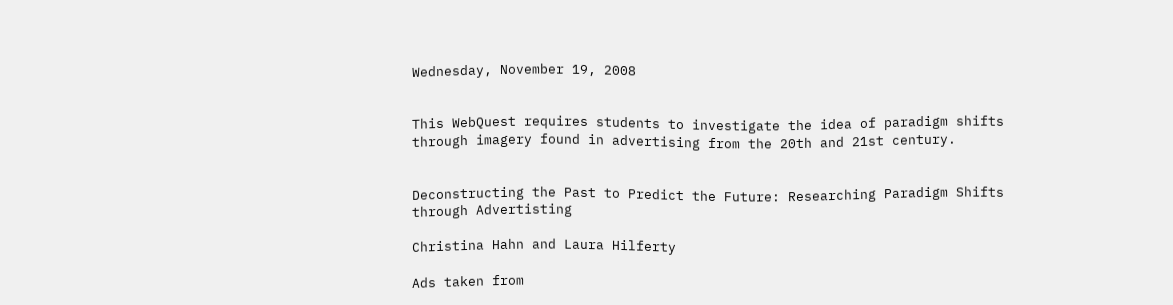Wednesday, November 19, 2008


This WebQuest requires students to investigate the idea of paradigm shifts through imagery found in advertising from the 20th and 21st century.


Deconstructing the Past to Predict the Future: Researching Paradigm Shifts through Advertisting

Christina Hahn and Laura Hilferty

Ads taken from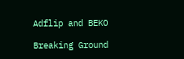Adflip and BEKO

Breaking Ground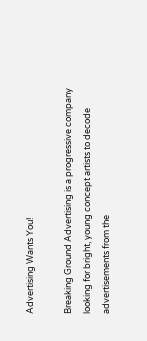Advertising Wants You!

Breaking Ground Advertising is a progressive company looking for bright, young concept artists to decode advertisements from the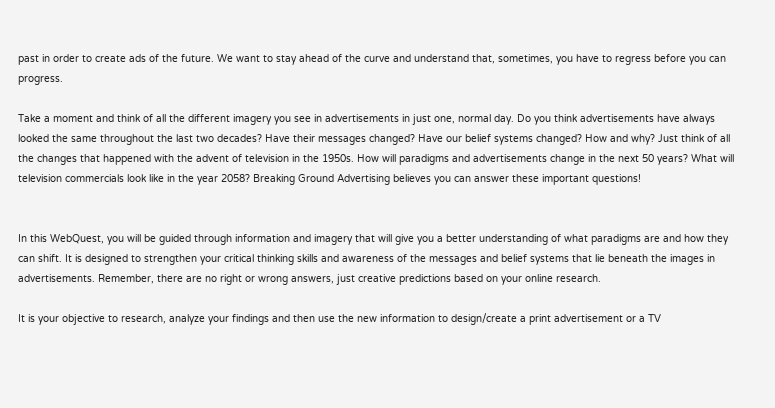past in order to create ads of the future. We want to stay ahead of the curve and understand that, sometimes, you have to regress before you can progress.

Take a moment and think of all the different imagery you see in advertisements in just one, normal day. Do you think advertisements have always looked the same throughout the last two decades? Have their messages changed? Have our belief systems changed? How and why? Just think of all the changes that happened with the advent of television in the 1950s. How will paradigms and advertisements change in the next 50 years? What will television commercials look like in the year 2058? Breaking Ground Advertising believes you can answer these important questions!


In this WebQuest, you will be guided through information and imagery that will give you a better understanding of what paradigms are and how they can shift. It is designed to strengthen your critical thinking skills and awareness of the messages and belief systems that lie beneath the images in advertisements. Remember, there are no right or wrong answers, just creative predictions based on your online research.

It is your objective to research, analyze your findings and then use the new information to design/create a print advertisement or a TV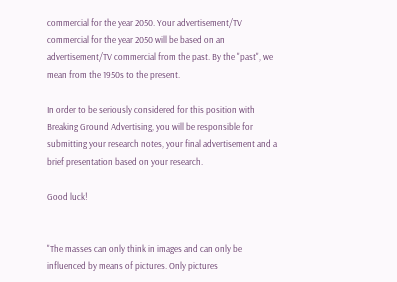commercial for the year 2050. Your advertisement/TV commercial for the year 2050 will be based on an advertisement/TV commercial from the past. By the "past", we mean from the 1950s to the present.

In order to be seriously considered for this position with Breaking Ground Advertising, you will be responsible for submitting your research notes, your final advertisement and a brief presentation based on your research.

Good luck!


"The masses can only think in images and can only be influenced by means of pictures. Only pictures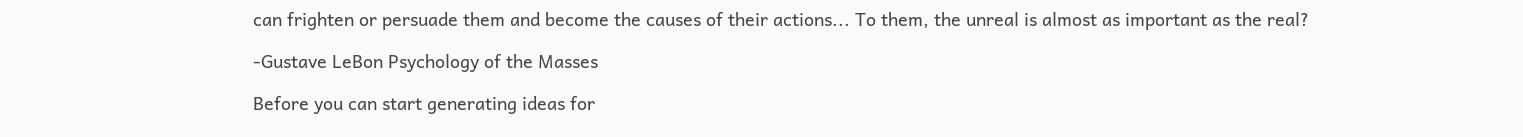can frighten or persuade them and become the causes of their actions... To them, the unreal is almost as important as the real?

-Gustave LeBon Psychology of the Masses

Before you can start generating ideas for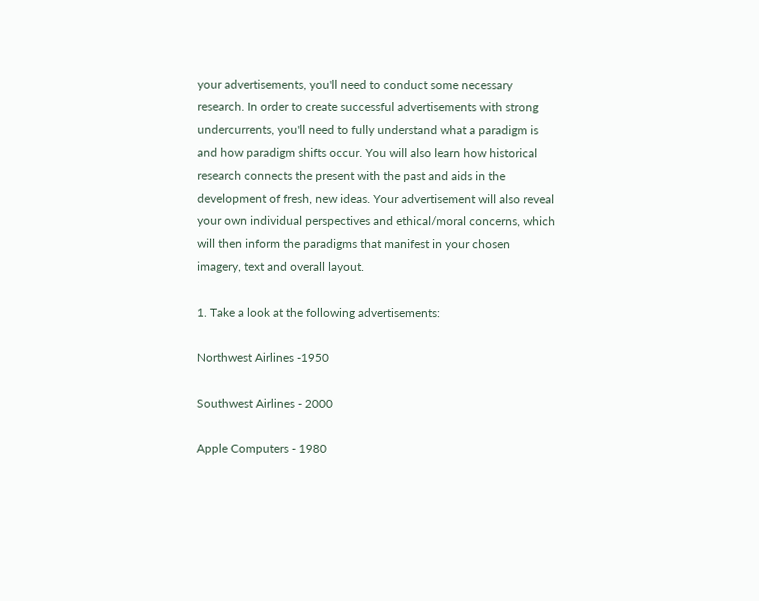your advertisements, you'll need to conduct some necessary research. In order to create successful advertisements with strong undercurrents, you'll need to fully understand what a paradigm is and how paradigm shifts occur. You will also learn how historical research connects the present with the past and aids in the development of fresh, new ideas. Your advertisement will also reveal your own individual perspectives and ethical/moral concerns, which will then inform the paradigms that manifest in your chosen imagery, text and overall layout.

1. Take a look at the following advertisements:

Northwest Airlines -1950

Southwest Airlines - 2000

Apple Computers - 1980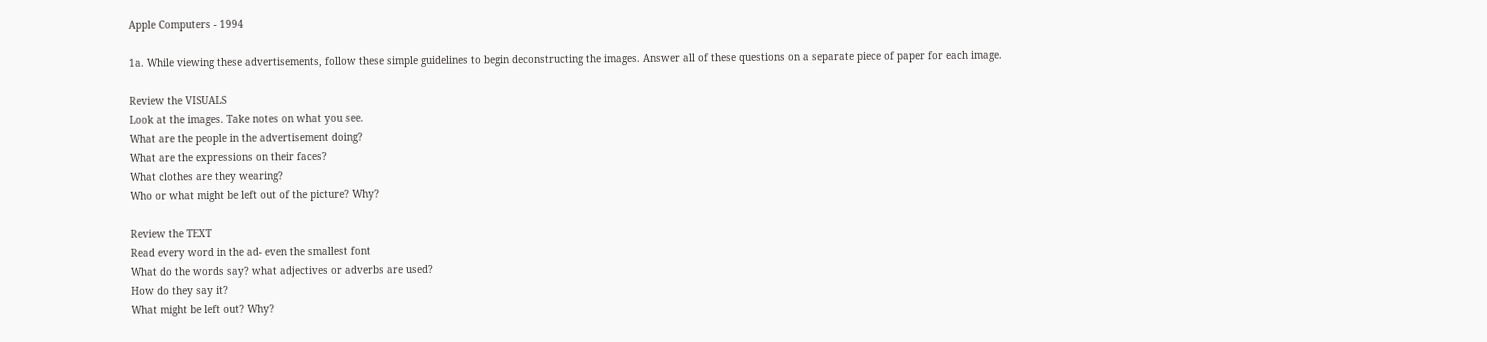Apple Computers - 1994

1a. While viewing these advertisements, follow these simple guidelines to begin deconstructing the images. Answer all of these questions on a separate piece of paper for each image.

Review the VISUALS
Look at the images. Take notes on what you see.
What are the people in the advertisement doing?
What are the expressions on their faces?
What clothes are they wearing?
Who or what might be left out of the picture? Why?

Review the TEXT
Read every word in the ad- even the smallest font
What do the words say? what adjectives or adverbs are used?
How do they say it?
What might be left out? Why?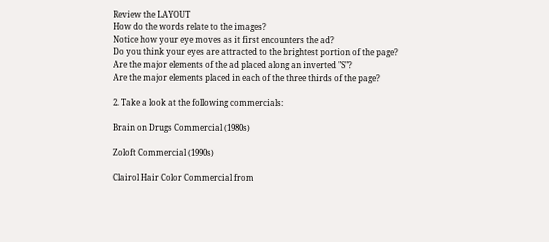Review the LAYOUT
How do the words relate to the images?
Notice how your eye moves as it first encounters the ad?
Do you think your eyes are attracted to the brightest portion of the page?
Are the major elements of the ad placed along an inverted "S"?
Are the major elements placed in each of the three thirds of the page?

2. Take a look at the following commercials:

Brain on Drugs Commercial (1980s)

Zoloft Commercial (1990s)

Clairol Hair Color Commercial from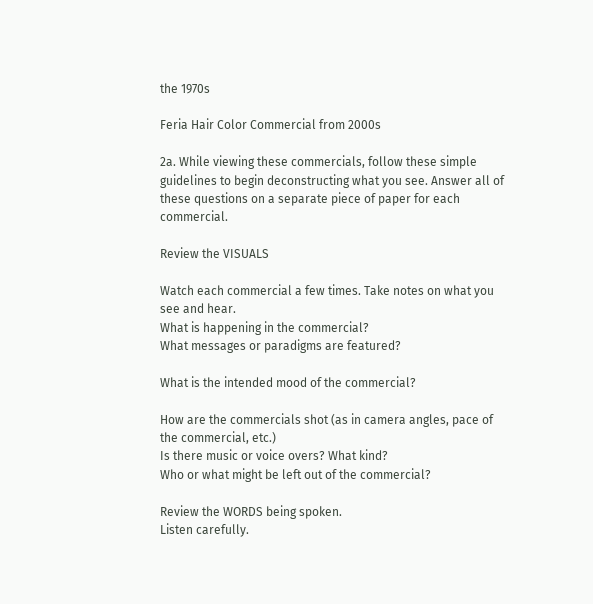the 1970s

Feria Hair Color Commercial from 2000s

2a. While viewing these commercials, follow these simple guidelines to begin deconstructing what you see. Answer all of these questions on a separate piece of paper for each commercial.

Review the VISUALS

Watch each commercial a few times. Take notes on what you see and hear.
What is happening in the commercial?
What messages or paradigms are featured?

What is the intended mood of the commercial?

How are the commercials shot (as in camera angles, pace of the commercial, etc.)
Is there music or voice overs? What kind?
Who or what might be left out of the commercial?

Review the WORDS being spoken.
Listen carefully.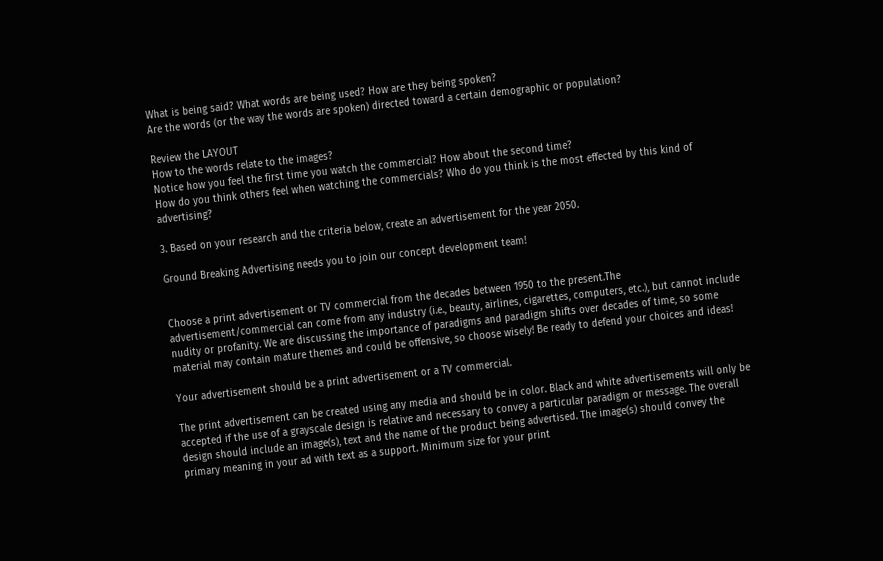What is being said? What words are being used? How are they being spoken?
Are the words (or the way the words are spoken) directed toward a certain demographic or population?

Review the LAYOUT
How to the words relate to the images?
Notice how you feel the first time you watch the commercial? How about the second time?
How do you think others feel when watching the commercials? Who do you think is the most effected by this kind of advertising?

3. Based on your research and the criteria below, create an advertisement for the year 2050.

Ground Breaking Advertising needs you to join our concept development team!


Choose a print advertisement or TV commercial from the decades between 1950 to the present.The advertisement/commercial can come from any industry (i.e., beauty, airlines, cigarettes, computers, etc.), but cannot include nudity or profanity. We are discussing the importance of paradigms and paradigm shifts over decades of time, so some material may contain mature themes and could be offensive, so choose wisely! Be ready to defend your choices and ideas!

Your advertisement should be a print advertisement or a TV commercial.

The print advertisement can be created using any media and should be in color. Black and white advertisements will only be accepted if the use of a grayscale design is relative and necessary to convey a particular paradigm or message. The overall design should include an image(s), text and the name of the product being advertised. The image(s) should convey the primary meaning in your ad with text as a support. Minimum size for your print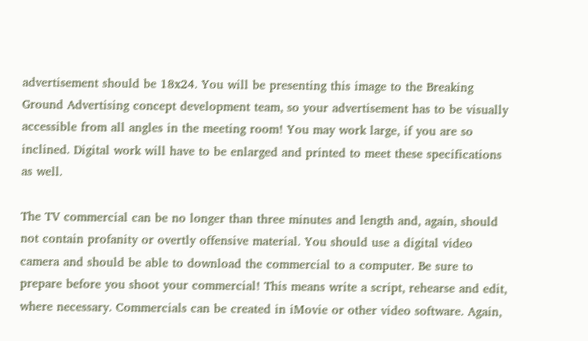advertisement should be 18x24. You will be presenting this image to the Breaking Ground Advertising concept development team, so your advertisement has to be visually accessible from all angles in the meeting room! You may work large, if you are so inclined. Digital work will have to be enlarged and printed to meet these specifications as well.

The TV commercial can be no longer than three minutes and length and, again, should not contain profanity or overtly offensive material. You should use a digital video camera and should be able to download the commercial to a computer. Be sure to prepare before you shoot your commercial! This means write a script, rehearse and edit, where necessary. Commercials can be created in iMovie or other video software. Again,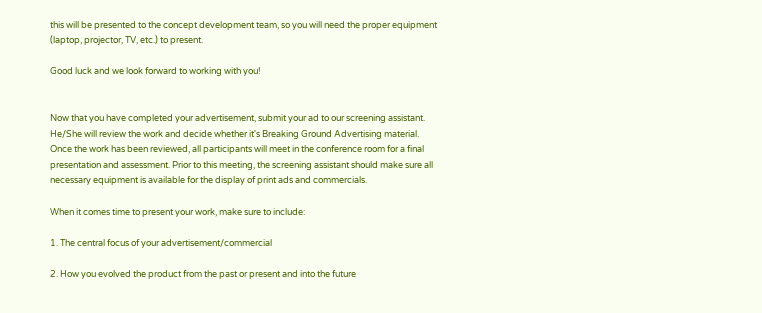this will be presented to the concept development team, so you will need the proper equipment (laptop, projector, TV, etc.) to present.

Good luck and we look forward to working with you!


Now that you have completed your advertisement, submit your ad to our screening assistant. He/She will review the work and decide whether it's Breaking Ground Advertising material. Once the work has been reviewed, all participants will meet in the conference room for a final presentation and assessment. Prior to this meeting, the screening assistant should make sure all necessary equipment is available for the display of print ads and commercials.

When it comes time to present your work, make sure to include:

1. The central focus of your advertisement/commercial

2. How you evolved the product from the past or present and into the future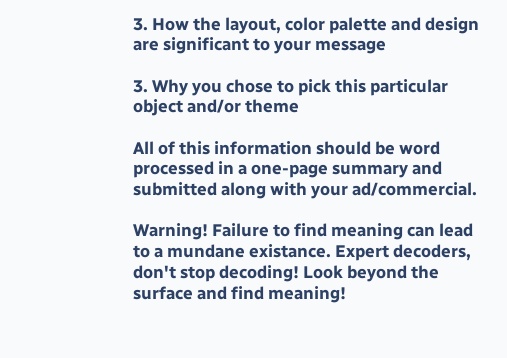3. How the layout, color palette and design are significant to your message

3. Why you chose to pick this particular object and/or theme

All of this information should be word processed in a one-page summary and submitted along with your ad/commercial.

Warning! Failure to find meaning can lead to a mundane existance. Expert decoders, don't stop decoding! Look beyond the surface and find meaning!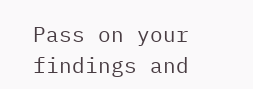Pass on your findings and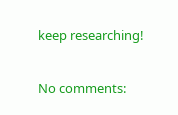keep researching!

No comments: